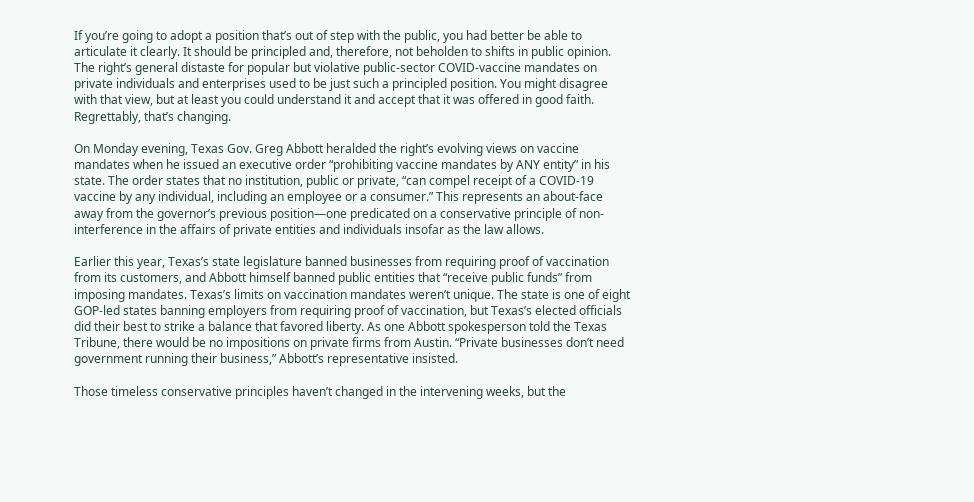If you’re going to adopt a position that’s out of step with the public, you had better be able to articulate it clearly. It should be principled and, therefore, not beholden to shifts in public opinion. The right’s general distaste for popular but violative public-sector COVID-vaccine mandates on private individuals and enterprises used to be just such a principled position. You might disagree with that view, but at least you could understand it and accept that it was offered in good faith. Regrettably, that’s changing.

On Monday evening, Texas Gov. Greg Abbott heralded the right’s evolving views on vaccine mandates when he issued an executive order “prohibiting vaccine mandates by ANY entity” in his state. The order states that no institution, public or private, “can compel receipt of a COVID-19 vaccine by any individual, including an employee or a consumer.” This represents an about-face away from the governor’s previous position—one predicated on a conservative principle of non-interference in the affairs of private entities and individuals insofar as the law allows.

Earlier this year, Texas’s state legislature banned businesses from requiring proof of vaccination from its customers, and Abbott himself banned public entities that “receive public funds” from imposing mandates. Texas’s limits on vaccination mandates weren’t unique. The state is one of eight GOP-led states banning employers from requiring proof of vaccination, but Texas’s elected officials did their best to strike a balance that favored liberty. As one Abbott spokesperson told the Texas Tribune, there would be no impositions on private firms from Austin. “Private businesses don’t need government running their business,” Abbott’s representative insisted.

Those timeless conservative principles haven’t changed in the intervening weeks, but the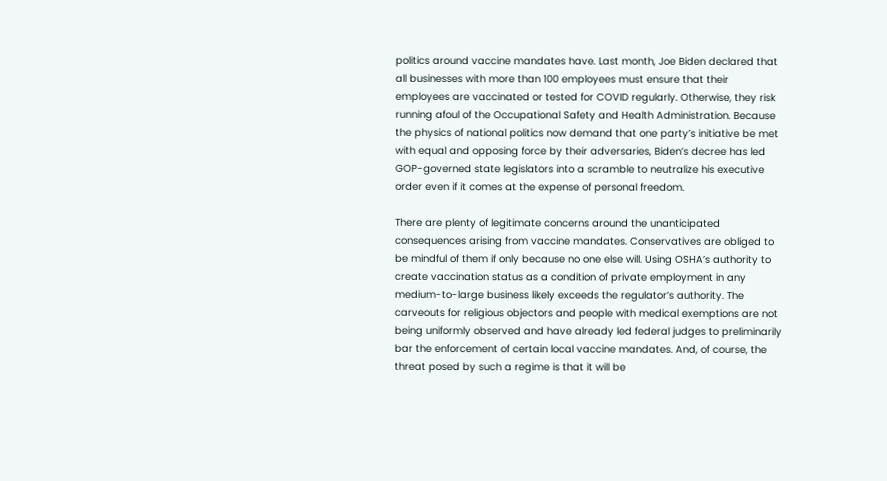politics around vaccine mandates have. Last month, Joe Biden declared that all businesses with more than 100 employees must ensure that their employees are vaccinated or tested for COVID regularly. Otherwise, they risk running afoul of the Occupational Safety and Health Administration. Because the physics of national politics now demand that one party’s initiative be met with equal and opposing force by their adversaries, Biden’s decree has led GOP-governed state legislators into a scramble to neutralize his executive order even if it comes at the expense of personal freedom.

There are plenty of legitimate concerns around the unanticipated consequences arising from vaccine mandates. Conservatives are obliged to be mindful of them if only because no one else will. Using OSHA’s authority to create vaccination status as a condition of private employment in any medium-to-large business likely exceeds the regulator’s authority. The carveouts for religious objectors and people with medical exemptions are not being uniformly observed and have already led federal judges to preliminarily bar the enforcement of certain local vaccine mandates. And, of course, the threat posed by such a regime is that it will be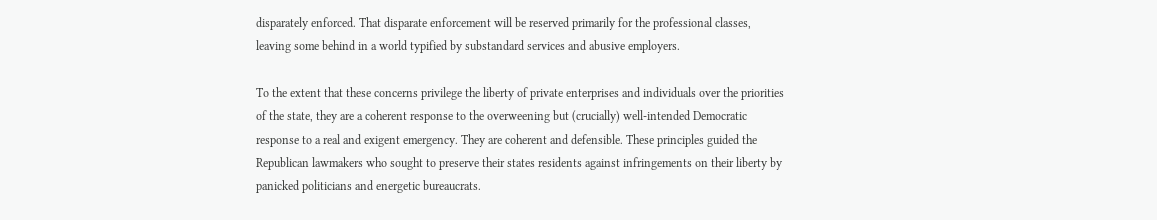disparately enforced. That disparate enforcement will be reserved primarily for the professional classes, leaving some behind in a world typified by substandard services and abusive employers.

To the extent that these concerns privilege the liberty of private enterprises and individuals over the priorities of the state, they are a coherent response to the overweening but (crucially) well-intended Democratic response to a real and exigent emergency. They are coherent and defensible. These principles guided the Republican lawmakers who sought to preserve their states residents against infringements on their liberty by panicked politicians and energetic bureaucrats.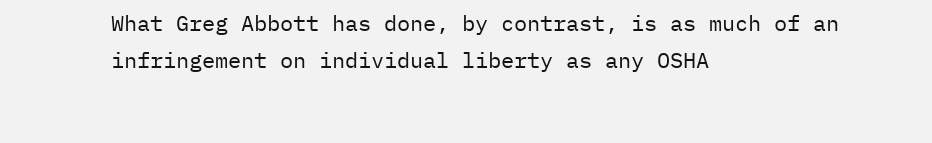What Greg Abbott has done, by contrast, is as much of an infringement on individual liberty as any OSHA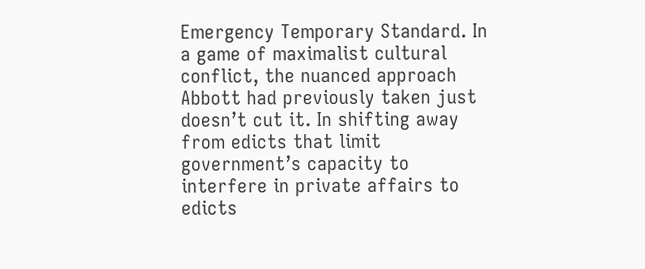Emergency Temporary Standard. In a game of maximalist cultural conflict, the nuanced approach Abbott had previously taken just doesn’t cut it. In shifting away from edicts that limit government’s capacity to interfere in private affairs to edicts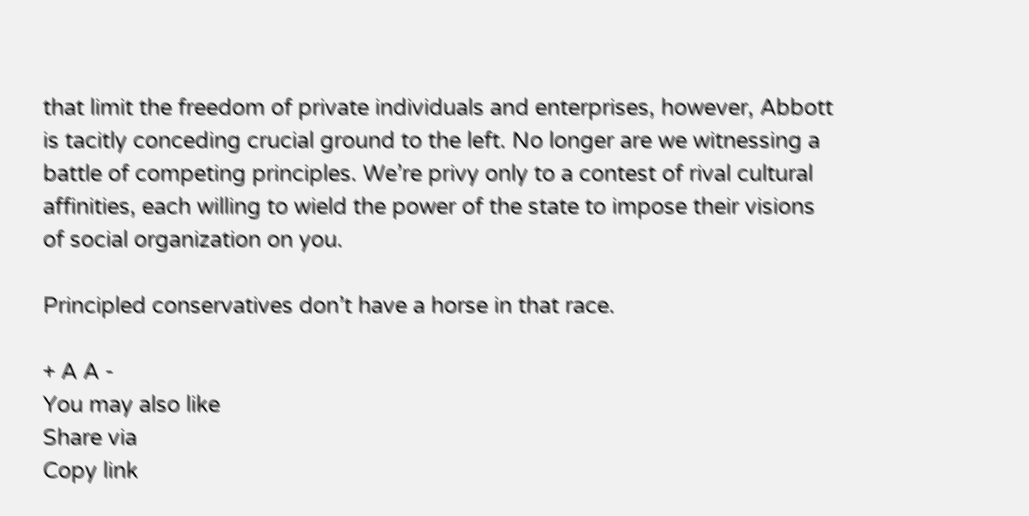that limit the freedom of private individuals and enterprises, however, Abbott is tacitly conceding crucial ground to the left. No longer are we witnessing a battle of competing principles. We’re privy only to a contest of rival cultural affinities, each willing to wield the power of the state to impose their visions of social organization on you.

Principled conservatives don’t have a horse in that race.

+ A A -
You may also like
Share via
Copy link